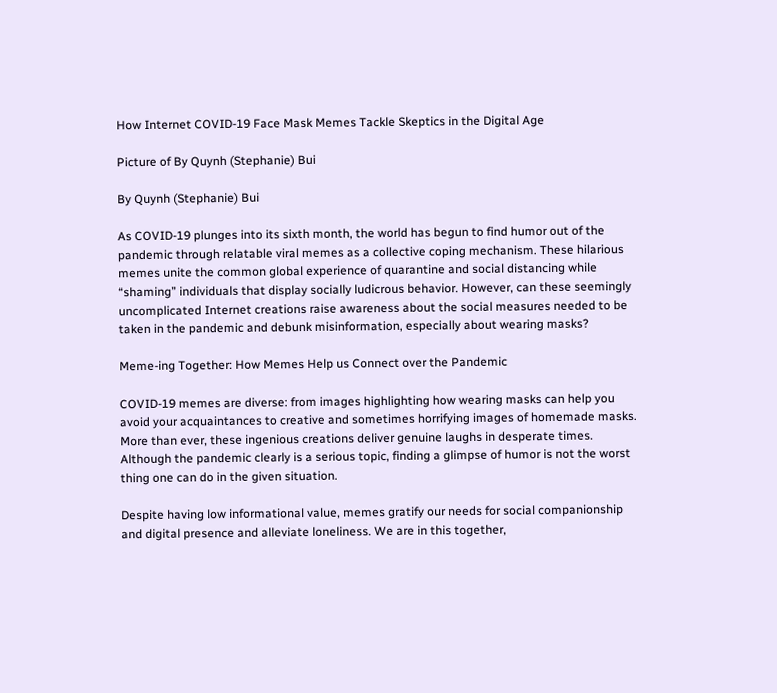How Internet COVID-19 Face Mask Memes Tackle Skeptics in the Digital Age

Picture of By Quynh (Stephanie) Bui

By Quynh (Stephanie) Bui

As COVID-19 plunges into its sixth month, the world has begun to find humor out of the pandemic through relatable viral memes as a collective coping mechanism. These hilarious memes unite the common global experience of quarantine and social distancing while “shaming” individuals that display socially ludicrous behavior. However, can these seemingly uncomplicated Internet creations raise awareness about the social measures needed to be taken in the pandemic and debunk misinformation, especially about wearing masks?

Meme-ing Together: How Memes Help us Connect over the Pandemic

COVID-19 memes are diverse: from images highlighting how wearing masks can help you avoid your acquaintances to creative and sometimes horrifying images of homemade masks. More than ever, these ingenious creations deliver genuine laughs in desperate times. Although the pandemic clearly is a serious topic, finding a glimpse of humor is not the worst thing one can do in the given situation.

Despite having low informational value, memes gratify our needs for social companionship and digital presence and alleviate loneliness. We are in this together,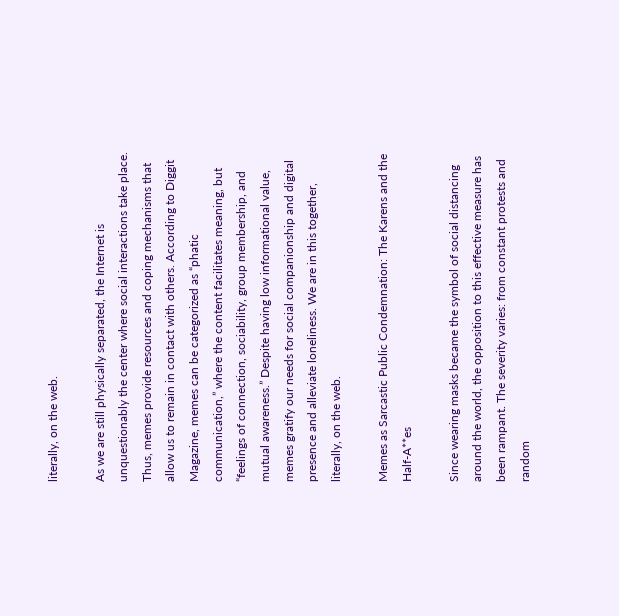literally, on the web.

As we are still physically separated, the Internet is unquestionably the center where social interactions take place. Thus, memes provide resources and coping mechanisms that allow us to remain in contact with others. According to Diggit Magazine, memes can be categorized as “phatic communication,” where the content facilitates meaning, but “feelings of connection, sociability, group membership, and mutual awareness.” Despite having low informational value, memes gratify our needs for social companionship and digital presence and alleviate loneliness. We are in this together, literally, on the web.

Memes as Sarcastic Public Condemnation: The Karens and the Half-A**es

Since wearing masks became the symbol of social distancing around the world, the opposition to this effective measure has been rampant. The severity varies: from constant protests and random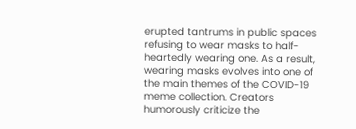erupted tantrums in public spaces refusing to wear masks to half-heartedly wearing one. As a result, wearing masks evolves into one of the main themes of the COVID-19 meme collection. Creators humorously criticize the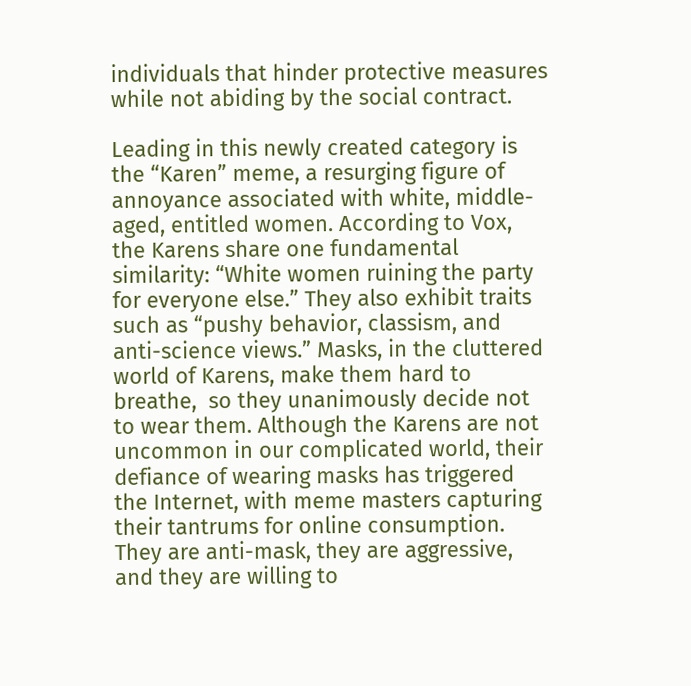individuals that hinder protective measures while not abiding by the social contract.

Leading in this newly created category is the “Karen” meme, a resurging figure of annoyance associated with white, middle-aged, entitled women. According to Vox, the Karens share one fundamental similarity: “White women ruining the party for everyone else.” They also exhibit traits such as “pushy behavior, classism, and anti-science views.” Masks, in the cluttered world of Karens, make them hard to breathe,  so they unanimously decide not to wear them. Although the Karens are not uncommon in our complicated world, their defiance of wearing masks has triggered the Internet, with meme masters capturing their tantrums for online consumption. They are anti-mask, they are aggressive, and they are willing to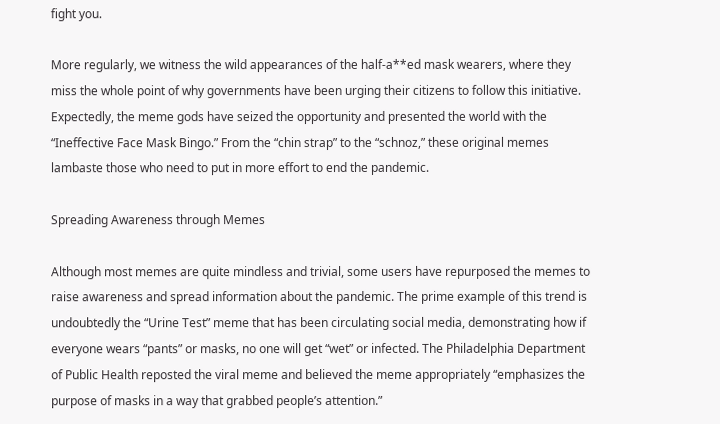fight you.

More regularly, we witness the wild appearances of the half-a**ed mask wearers, where they miss the whole point of why governments have been urging their citizens to follow this initiative. Expectedly, the meme gods have seized the opportunity and presented the world with the “Ineffective Face Mask Bingo.” From the “chin strap” to the “schnoz,” these original memes lambaste those who need to put in more effort to end the pandemic.

Spreading Awareness through Memes

Although most memes are quite mindless and trivial, some users have repurposed the memes to raise awareness and spread information about the pandemic. The prime example of this trend is undoubtedly the “Urine Test” meme that has been circulating social media, demonstrating how if everyone wears “pants” or masks, no one will get “wet” or infected. The Philadelphia Department of Public Health reposted the viral meme and believed the meme appropriately “emphasizes the purpose of masks in a way that grabbed people’s attention.”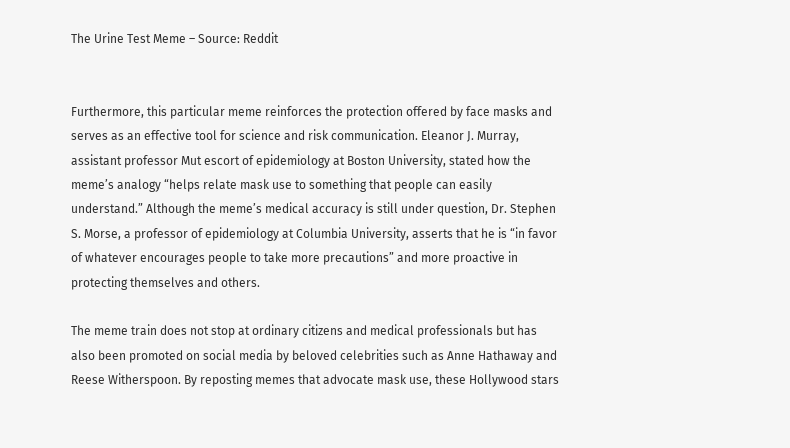The Urine Test Meme – Source: Reddit


Furthermore, this particular meme reinforces the protection offered by face masks and serves as an effective tool for science and risk communication. Eleanor J. Murray, assistant professor Mut escort of epidemiology at Boston University, stated how the meme’s analogy “helps relate mask use to something that people can easily understand.” Although the meme’s medical accuracy is still under question, Dr. Stephen S. Morse, a professor of epidemiology at Columbia University, asserts that he is “in favor of whatever encourages people to take more precautions” and more proactive in protecting themselves and others.

The meme train does not stop at ordinary citizens and medical professionals but has also been promoted on social media by beloved celebrities such as Anne Hathaway and Reese Witherspoon. By reposting memes that advocate mask use, these Hollywood stars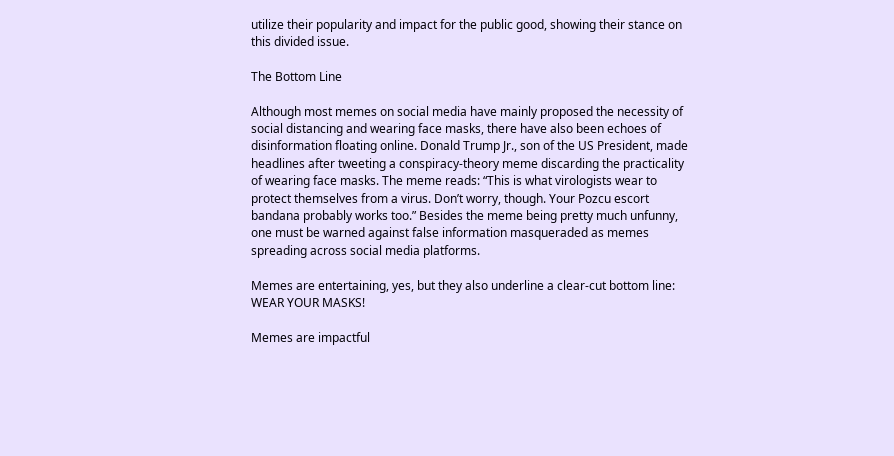utilize their popularity and impact for the public good, showing their stance on this divided issue.

The Bottom Line

Although most memes on social media have mainly proposed the necessity of social distancing and wearing face masks, there have also been echoes of disinformation floating online. Donald Trump Jr., son of the US President, made headlines after tweeting a conspiracy-theory meme discarding the practicality of wearing face masks. The meme reads: “This is what virologists wear to protect themselves from a virus. Don’t worry, though. Your Pozcu escort bandana probably works too.” Besides the meme being pretty much unfunny, one must be warned against false information masqueraded as memes spreading across social media platforms.

Memes are entertaining, yes, but they also underline a clear-cut bottom line: WEAR YOUR MASKS!

Memes are impactful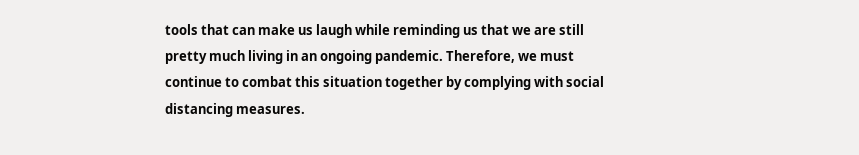tools that can make us laugh while reminding us that we are still pretty much living in an ongoing pandemic. Therefore, we must continue to combat this situation together by complying with social distancing measures.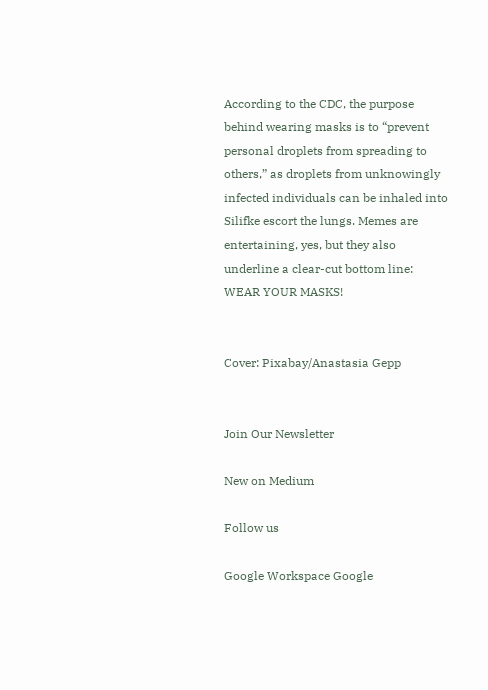According to the CDC, the purpose behind wearing masks is to “prevent personal droplets from spreading to others,” as droplets from unknowingly infected individuals can be inhaled into Silifke escort the lungs. Memes are entertaining, yes, but they also underline a clear-cut bottom line: WEAR YOUR MASKS!


Cover: Pixabay/Anastasia Gepp


Join Our Newsletter

New on Medium

Follow us

Google Workspace Google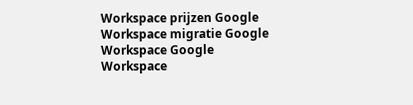Workspace prijzen Google Workspace migratie Google Workspace Google Workspace